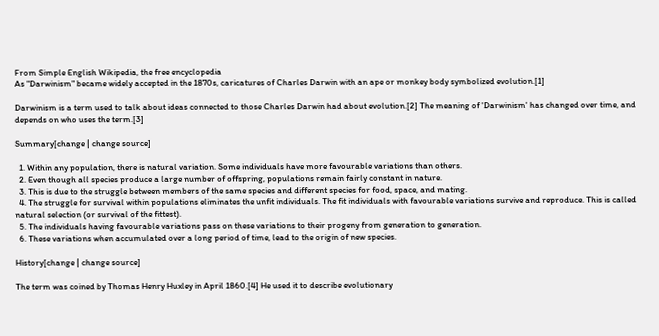From Simple English Wikipedia, the free encyclopedia
As "Darwinism" became widely accepted in the 1870s, caricatures of Charles Darwin with an ape or monkey body symbolized evolution.[1]

Darwinism is a term used to talk about ideas connected to those Charles Darwin had about evolution.[2] The meaning of 'Darwinism' has changed over time, and depends on who uses the term.[3]

Summary[change | change source]

  1. Within any population, there is natural variation. Some individuals have more favourable variations than others.
  2. Even though all species produce a large number of offspring, populations remain fairly constant in nature.
  3. This is due to the struggle between members of the same species and different species for food, space, and mating.
  4. The struggle for survival within populations eliminates the unfit individuals. The fit individuals with favourable variations survive and reproduce. This is called natural selection (or survival of the fittest).
  5. The individuals having favourable variations pass on these variations to their progeny from generation to generation.
  6. These variations when accumulated over a long period of time, lead to the origin of new species.

History[change | change source]

The term was coined by Thomas Henry Huxley in April 1860.[4] He used it to describe evolutionary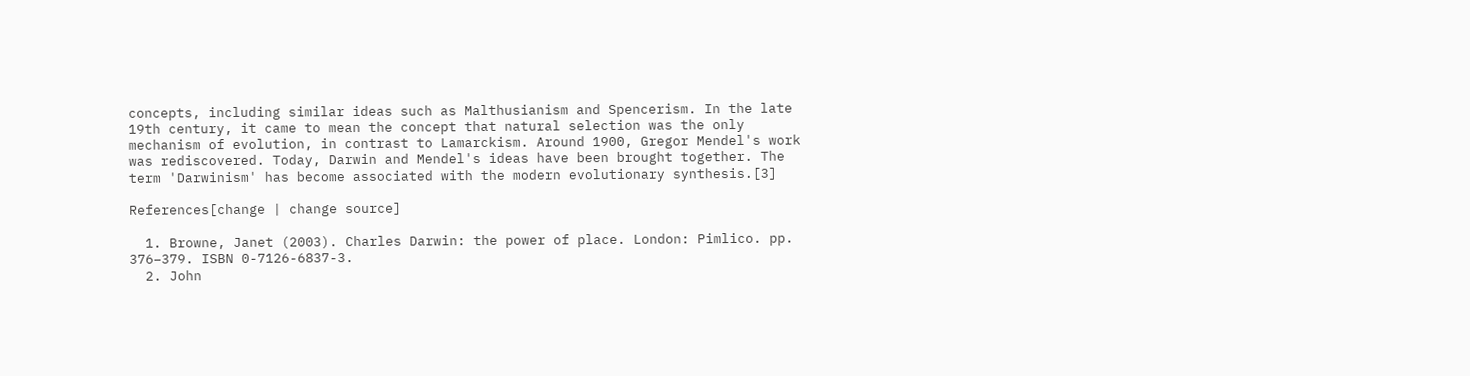concepts, including similar ideas such as Malthusianism and Spencerism. In the late 19th century, it came to mean the concept that natural selection was the only mechanism of evolution, in contrast to Lamarckism. Around 1900, Gregor Mendel's work was rediscovered. Today, Darwin and Mendel's ideas have been brought together. The term 'Darwinism' has become associated with the modern evolutionary synthesis.[3]

References[change | change source]

  1. Browne, Janet (2003). Charles Darwin: the power of place. London: Pimlico. pp. 376–379. ISBN 0-7126-6837-3.
  2. John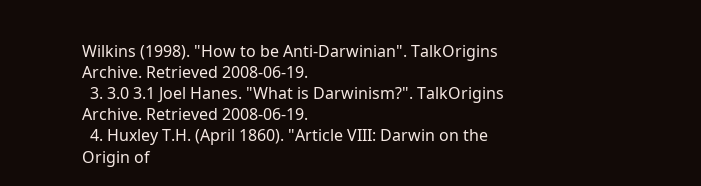Wilkins (1998). "How to be Anti-Darwinian". TalkOrigins Archive. Retrieved 2008-06-19.
  3. 3.0 3.1 Joel Hanes. "What is Darwinism?". TalkOrigins Archive. Retrieved 2008-06-19.
  4. Huxley T.H. (April 1860). "Article VIII: Darwin on the Origin of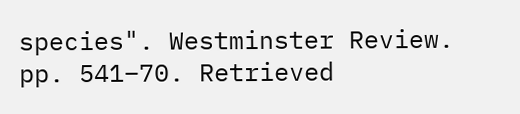species". Westminster Review. pp. 541–70. Retrieved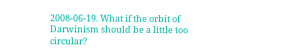2008-06-19. What if the orbit of Darwinism should be a little too circular?